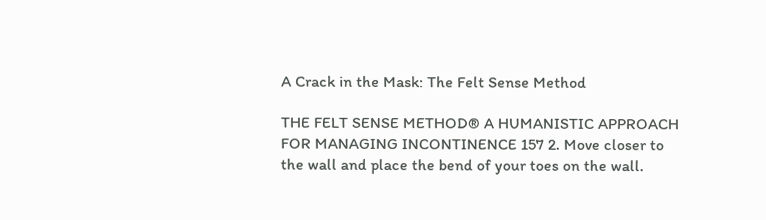A Crack in the Mask: The Felt Sense Method

THE FELT SENSE METHOD® A HUMANISTIC APPROACH FOR MANAGING INCONTINENCE 157 2. Move closer to the wall and place the bend of your toes on the wall.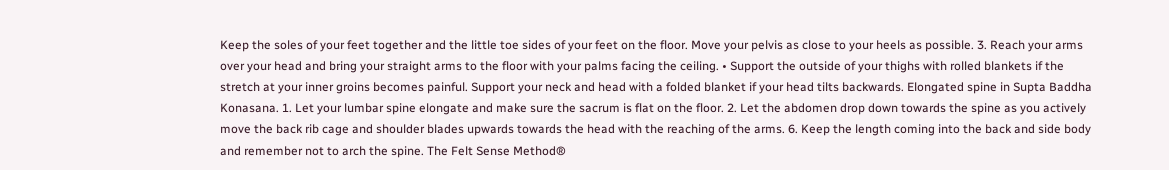Keep the soles of your feet together and the little toe sides of your feet on the floor. Move your pelvis as close to your heels as possible. 3. Reach your arms over your head and bring your straight arms to the floor with your palms facing the ceiling. • Support the outside of your thighs with rolled blankets if the stretch at your inner groins becomes painful. Support your neck and head with a folded blanket if your head tilts backwards. Elongated spine in Supta Baddha Konasana. 1. Let your lumbar spine elongate and make sure the sacrum is flat on the floor. 2. Let the abdomen drop down towards the spine as you actively move the back rib cage and shoulder blades upwards towards the head with the reaching of the arms. 6. Keep the length coming into the back and side body and remember not to arch the spine. The Felt Sense Method®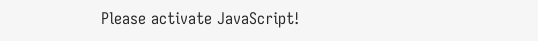Please activate JavaScript!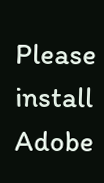Please install Adobe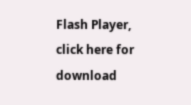Flash Player, click here for download